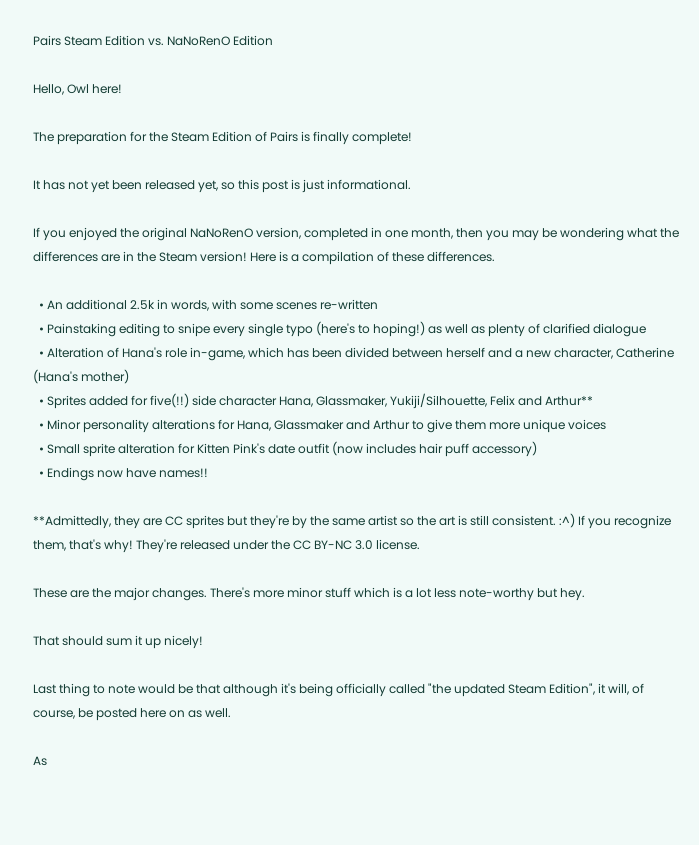Pairs Steam Edition vs. NaNoRenO Edition

Hello, Owl here!

The preparation for the Steam Edition of Pairs is finally complete!

It has not yet been released yet, so this post is just informational.

If you enjoyed the original NaNoRenO version, completed in one month, then you may be wondering what the differences are in the Steam version! Here is a compilation of these differences.

  • An additional 2.5k in words, with some scenes re-written
  • Painstaking editing to snipe every single typo (here's to hoping!) as well as plenty of clarified dialogue
  • Alteration of Hana's role in-game, which has been divided between herself and a new character, Catherine (Hana's mother)
  • Sprites added for five(!!) side character Hana, Glassmaker, Yukiji/Silhouette, Felix and Arthur**
  • Minor personality alterations for Hana, Glassmaker and Arthur to give them more unique voices
  • Small sprite alteration for Kitten Pink's date outfit (now includes hair puff accessory)
  • Endings now have names!!

**Admittedly, they are CC sprites but they're by the same artist so the art is still consistent. :^) If you recognize them, that's why! They're released under the CC BY-NC 3.0 license.

These are the major changes. There's more minor stuff which is a lot less note-worthy but hey.

That should sum it up nicely!

Last thing to note would be that although it's being officially called "the updated Steam Edition", it will, of course, be posted here on as well.

As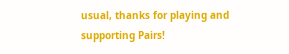usual, thanks for playing and supporting Pairs!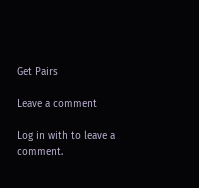Get Pairs

Leave a comment

Log in with to leave a comment.